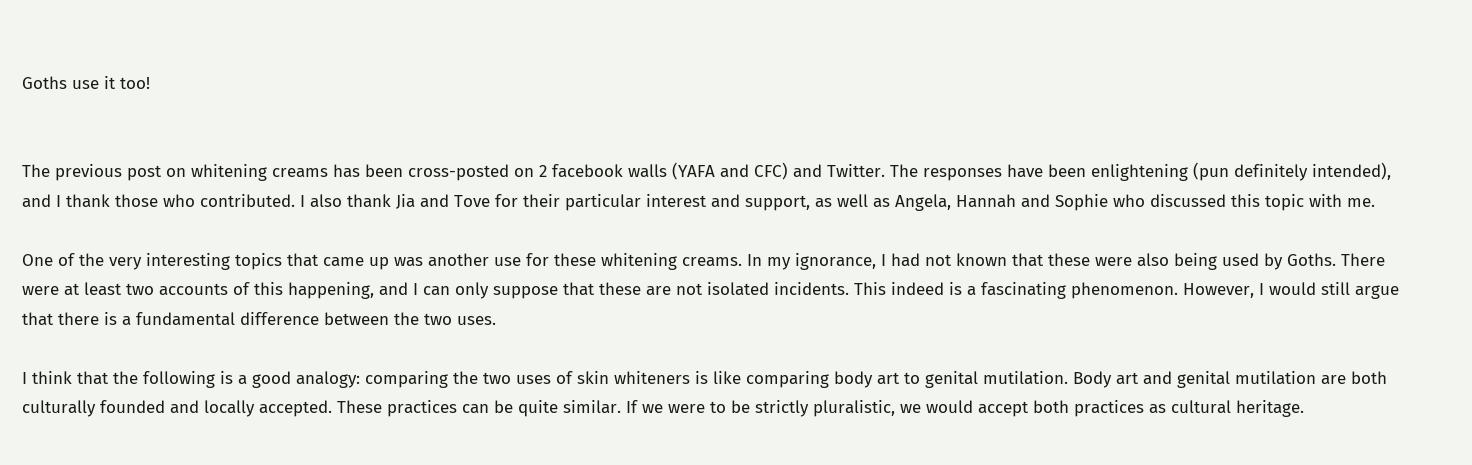Goths use it too!


The previous post on whitening creams has been cross-posted on 2 facebook walls (YAFA and CFC) and Twitter. The responses have been enlightening (pun definitely intended), and I thank those who contributed. I also thank Jia and Tove for their particular interest and support, as well as Angela, Hannah and Sophie who discussed this topic with me.

One of the very interesting topics that came up was another use for these whitening creams. In my ignorance, I had not known that these were also being used by Goths. There were at least two accounts of this happening, and I can only suppose that these are not isolated incidents. This indeed is a fascinating phenomenon. However, I would still argue that there is a fundamental difference between the two uses.

I think that the following is a good analogy: comparing the two uses of skin whiteners is like comparing body art to genital mutilation. Body art and genital mutilation are both culturally founded and locally accepted. These practices can be quite similar. If we were to be strictly pluralistic, we would accept both practices as cultural heritage.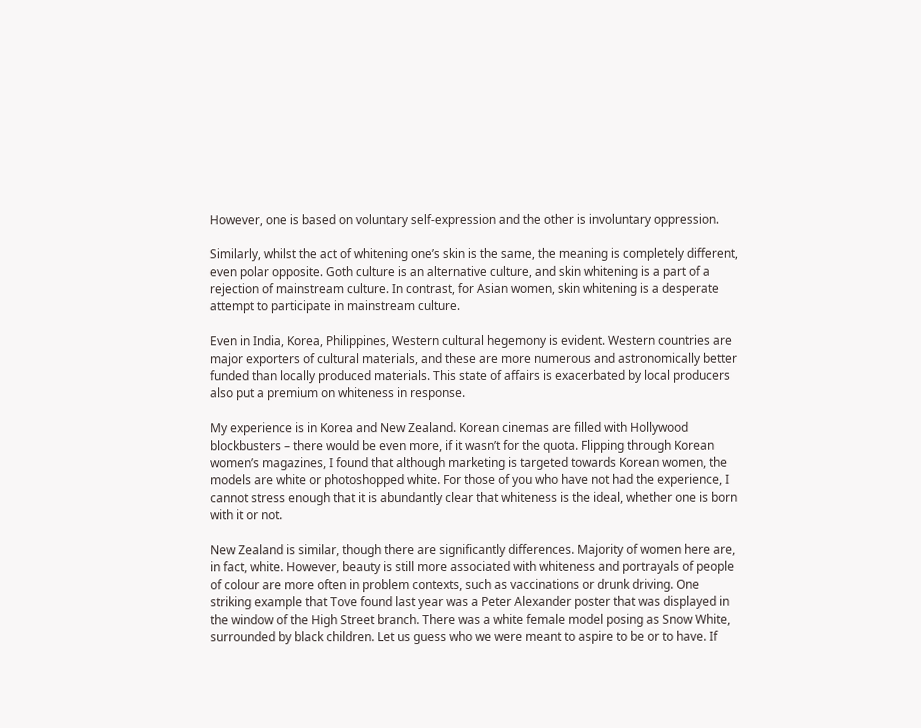However, one is based on voluntary self-expression and the other is involuntary oppression.

Similarly, whilst the act of whitening one’s skin is the same, the meaning is completely different, even polar opposite. Goth culture is an alternative culture, and skin whitening is a part of a rejection of mainstream culture. In contrast, for Asian women, skin whitening is a desperate attempt to participate in mainstream culture.

Even in India, Korea, Philippines, Western cultural hegemony is evident. Western countries are major exporters of cultural materials, and these are more numerous and astronomically better funded than locally produced materials. This state of affairs is exacerbated by local producers also put a premium on whiteness in response.

My experience is in Korea and New Zealand. Korean cinemas are filled with Hollywood blockbusters – there would be even more, if it wasn’t for the quota. Flipping through Korean women’s magazines, I found that although marketing is targeted towards Korean women, the models are white or photoshopped white. For those of you who have not had the experience, I cannot stress enough that it is abundantly clear that whiteness is the ideal, whether one is born with it or not.

New Zealand is similar, though there are significantly differences. Majority of women here are, in fact, white. However, beauty is still more associated with whiteness and portrayals of people of colour are more often in problem contexts, such as vaccinations or drunk driving. One striking example that Tove found last year was a Peter Alexander poster that was displayed in the window of the High Street branch. There was a white female model posing as Snow White, surrounded by black children. Let us guess who we were meant to aspire to be or to have. If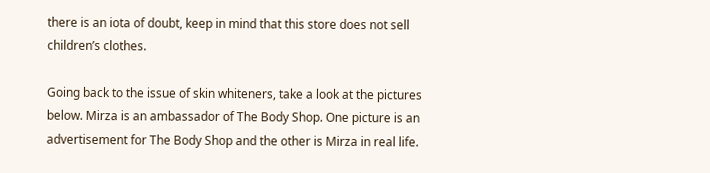there is an iota of doubt, keep in mind that this store does not sell children’s clothes.

Going back to the issue of skin whiteners, take a look at the pictures below. Mirza is an ambassador of The Body Shop. One picture is an advertisement for The Body Shop and the other is Mirza in real life.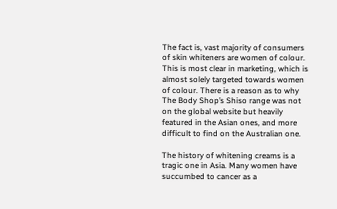The fact is, vast majority of consumers of skin whiteners are women of colour. This is most clear in marketing, which is almost solely targeted towards women of colour. There is a reason as to why The Body Shop’s Shiso range was not on the global website but heavily featured in the Asian ones, and more difficult to find on the Australian one.

The history of whitening creams is a tragic one in Asia. Many women have succumbed to cancer as a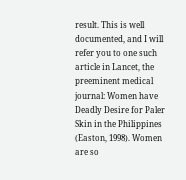result. This is well documented, and I will refer you to one such article in Lancet, the preeminent medical journal: Women have Deadly Desire for Paler Skin in the Philippines (Easton, 1998). Women are so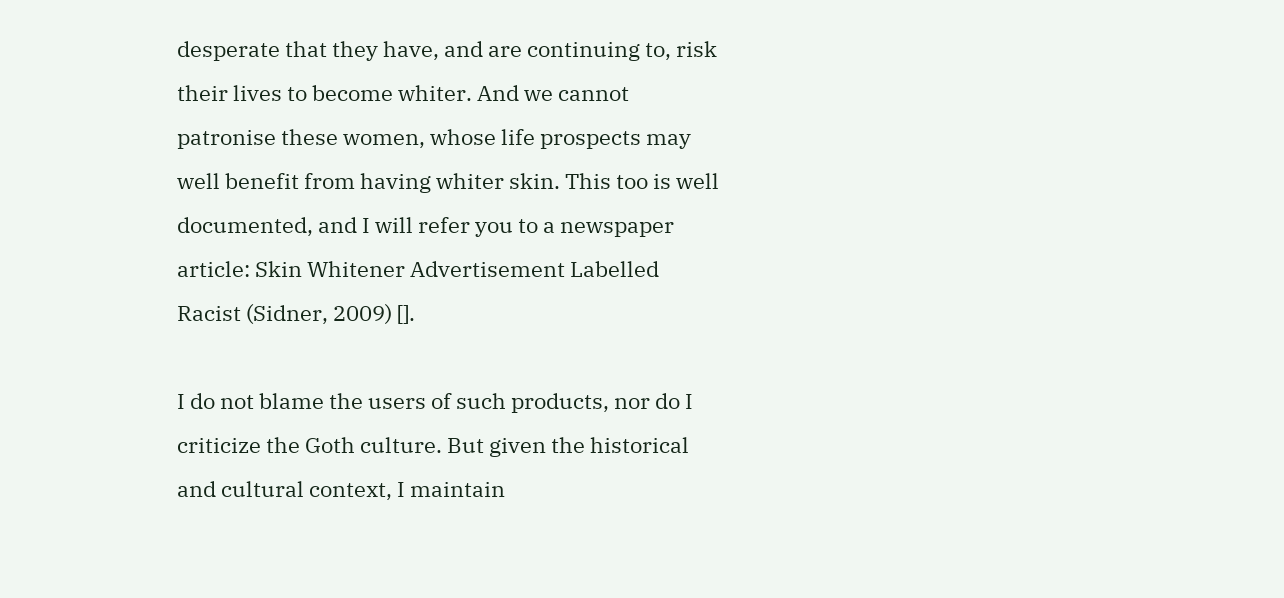desperate that they have, and are continuing to, risk their lives to become whiter. And we cannot patronise these women, whose life prospects may well benefit from having whiter skin. This too is well documented, and I will refer you to a newspaper article: Skin Whitener Advertisement Labelled Racist (Sidner, 2009) [].

I do not blame the users of such products, nor do I criticize the Goth culture. But given the historical and cultural context, I maintain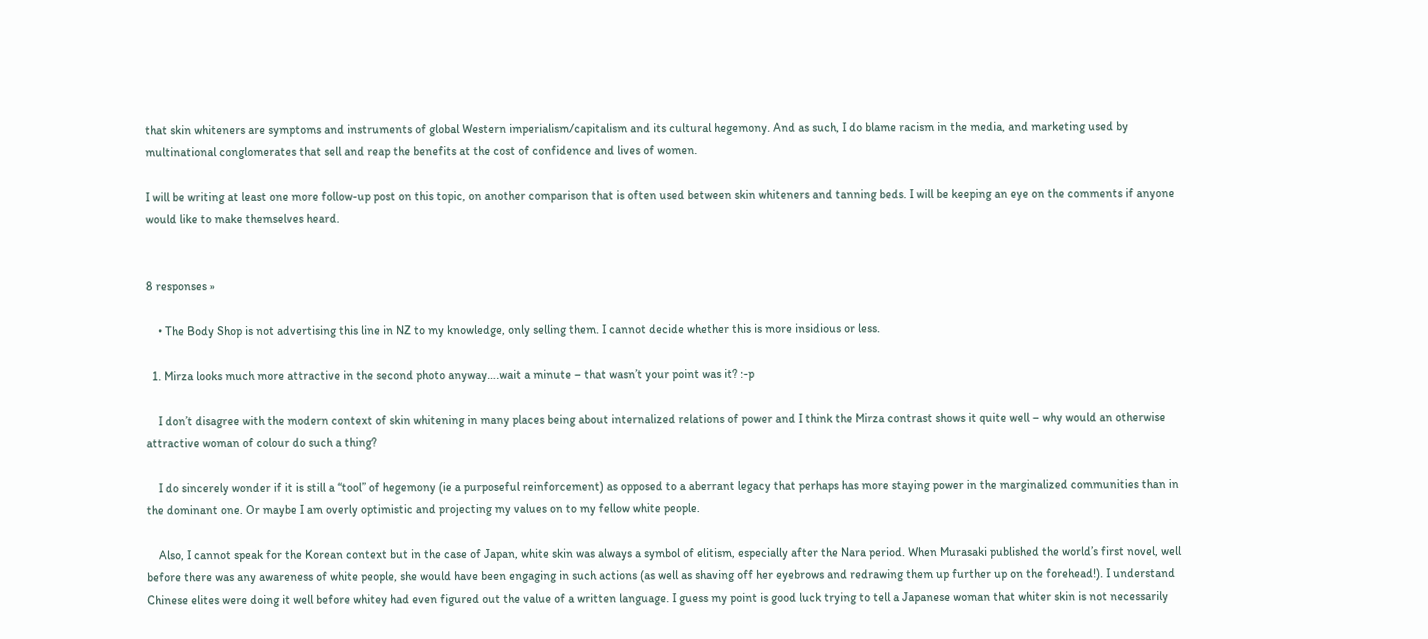that skin whiteners are symptoms and instruments of global Western imperialism/capitalism and its cultural hegemony. And as such, I do blame racism in the media, and marketing used by multinational conglomerates that sell and reap the benefits at the cost of confidence and lives of women.

I will be writing at least one more follow-up post on this topic, on another comparison that is often used between skin whiteners and tanning beds. I will be keeping an eye on the comments if anyone would like to make themselves heard.


8 responses »

    • The Body Shop is not advertising this line in NZ to my knowledge, only selling them. I cannot decide whether this is more insidious or less.

  1. Mirza looks much more attractive in the second photo anyway….wait a minute – that wasn’t your point was it? :-p

    I don’t disagree with the modern context of skin whitening in many places being about internalized relations of power and I think the Mirza contrast shows it quite well – why would an otherwise attractive woman of colour do such a thing?

    I do sincerely wonder if it is still a “tool” of hegemony (ie a purposeful reinforcement) as opposed to a aberrant legacy that perhaps has more staying power in the marginalized communities than in the dominant one. Or maybe I am overly optimistic and projecting my values on to my fellow white people.

    Also, I cannot speak for the Korean context but in the case of Japan, white skin was always a symbol of elitism, especially after the Nara period. When Murasaki published the world’s first novel, well before there was any awareness of white people, she would have been engaging in such actions (as well as shaving off her eyebrows and redrawing them up further up on the forehead!). I understand Chinese elites were doing it well before whitey had even figured out the value of a written language. I guess my point is good luck trying to tell a Japanese woman that whiter skin is not necessarily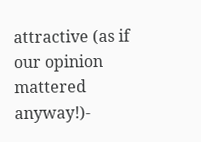attractive (as if our opinion mattered anyway!)-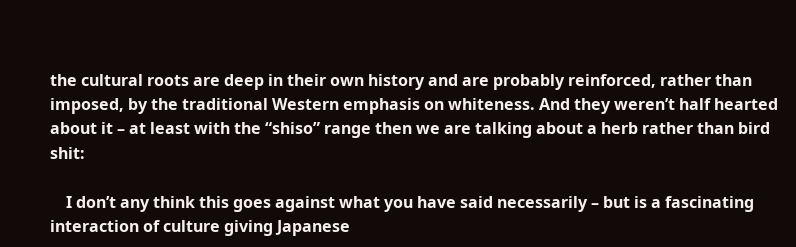the cultural roots are deep in their own history and are probably reinforced, rather than imposed, by the traditional Western emphasis on whiteness. And they weren’t half hearted about it – at least with the “shiso” range then we are talking about a herb rather than bird shit:

    I don’t any think this goes against what you have said necessarily – but is a fascinating interaction of culture giving Japanese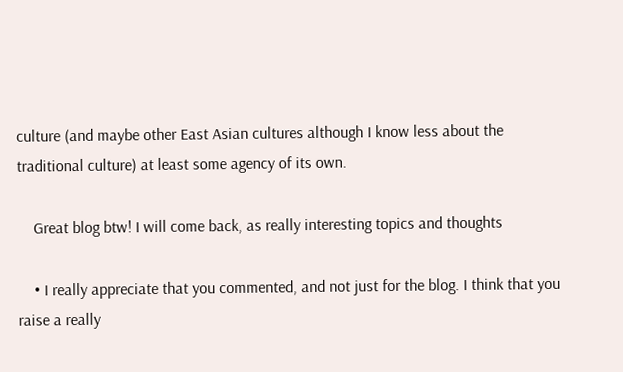culture (and maybe other East Asian cultures although I know less about the traditional culture) at least some agency of its own.

    Great blog btw! I will come back, as really interesting topics and thoughts

    • I really appreciate that you commented, and not just for the blog. I think that you raise a really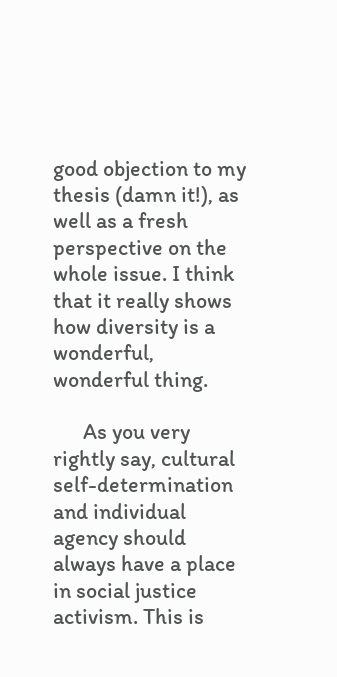good objection to my thesis (damn it!), as well as a fresh perspective on the whole issue. I think that it really shows how diversity is a wonderful, wonderful thing.

      As you very rightly say, cultural self-determination and individual agency should always have a place in social justice activism. This is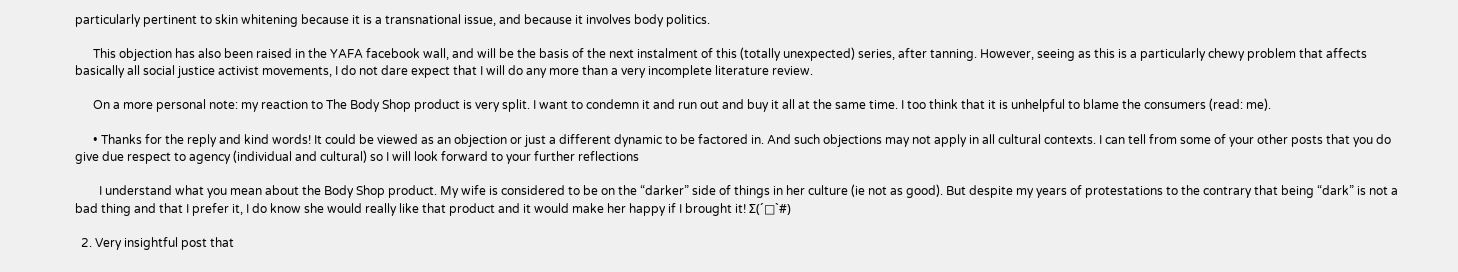particularly pertinent to skin whitening because it is a transnational issue, and because it involves body politics.

      This objection has also been raised in the YAFA facebook wall, and will be the basis of the next instalment of this (totally unexpected) series, after tanning. However, seeing as this is a particularly chewy problem that affects basically all social justice activist movements, I do not dare expect that I will do any more than a very incomplete literature review.

      On a more personal note: my reaction to The Body Shop product is very split. I want to condemn it and run out and buy it all at the same time. I too think that it is unhelpful to blame the consumers (read: me).

      • Thanks for the reply and kind words! It could be viewed as an objection or just a different dynamic to be factored in. And such objections may not apply in all cultural contexts. I can tell from some of your other posts that you do give due respect to agency (individual and cultural) so I will look forward to your further reflections

        I understand what you mean about the Body Shop product. My wife is considered to be on the “darker” side of things in her culture (ie not as good). But despite my years of protestations to the contrary that being “dark” is not a bad thing and that I prefer it, I do know she would really like that product and it would make her happy if I brought it! Σ(´□`#)

  2. Very insightful post that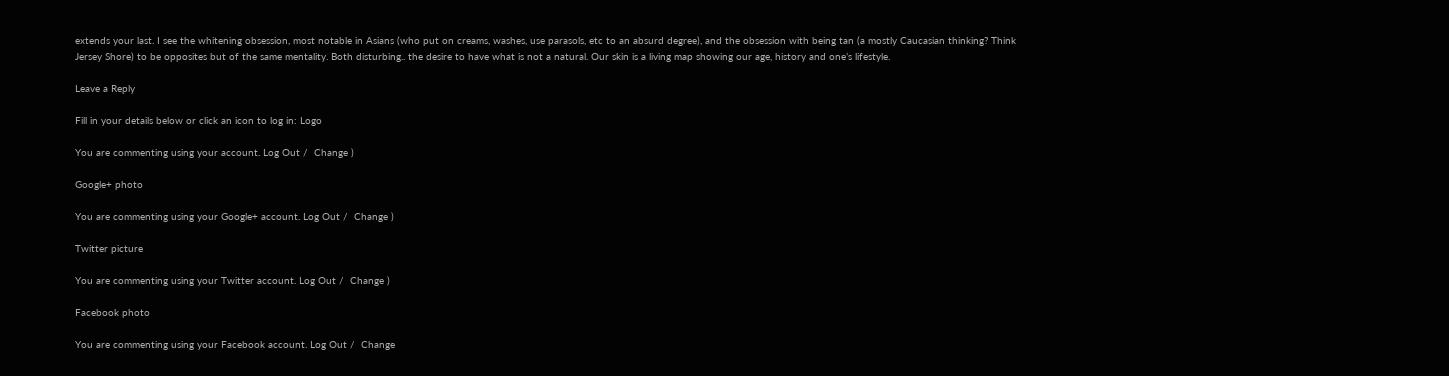extends your last. I see the whitening obsession, most notable in Asians (who put on creams, washes, use parasols, etc to an absurd degree), and the obsession with being tan (a mostly Caucasian thinking? Think Jersey Shore) to be opposites but of the same mentality. Both disturbing.. the desire to have what is not a natural. Our skin is a living map showing our age, history and one’s lifestyle.

Leave a Reply

Fill in your details below or click an icon to log in: Logo

You are commenting using your account. Log Out /  Change )

Google+ photo

You are commenting using your Google+ account. Log Out /  Change )

Twitter picture

You are commenting using your Twitter account. Log Out /  Change )

Facebook photo

You are commenting using your Facebook account. Log Out /  Change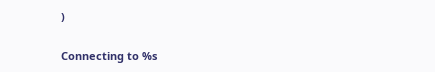)


Connecting to %s